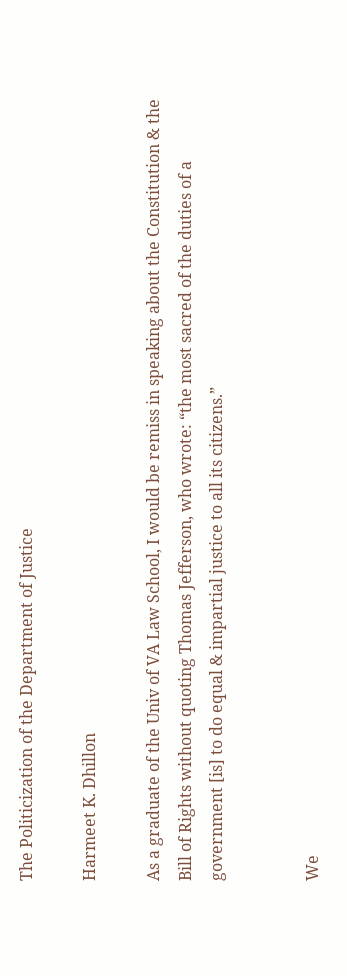The Politicization of the Department of Justice

Harmeet K. Dhillon

As a graduate of the Univ of VA Law School, I would be remiss in speaking about the Constitution & the Bill of Rights without quoting Thomas Jefferson, who wrote: “the most sacred of the duties of a government [is] to do equal & impartial justice to all its citizens.”


We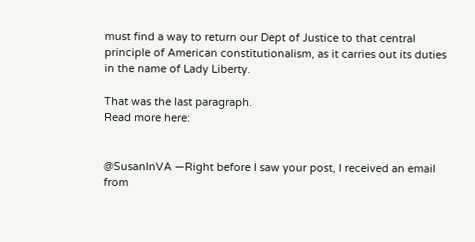must find a way to return our Dept of Justice to that central principle of American constitutionalism, as it carries out its duties in the name of Lady Liberty.

That was the last paragraph.
Read more here:


@SusanInVA —Right before I saw your post, I received an email from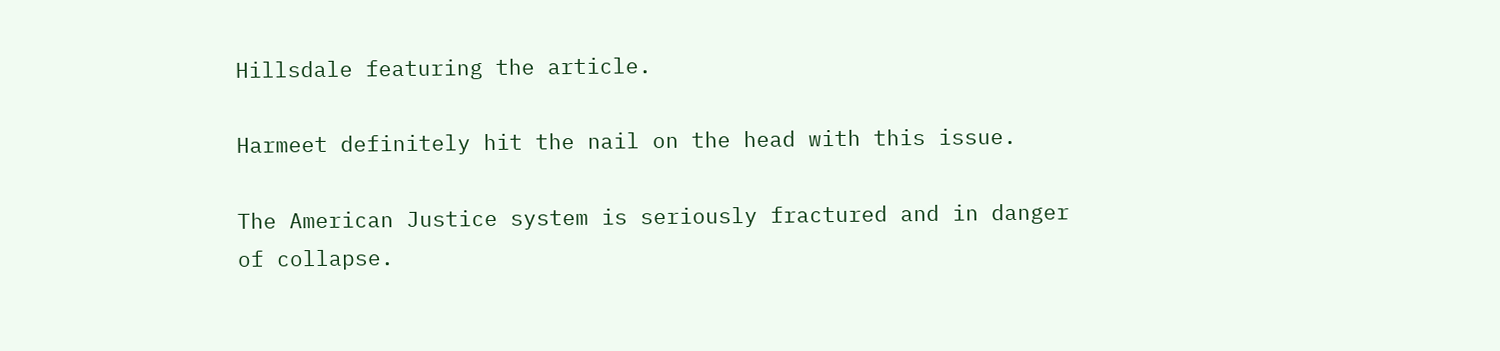Hillsdale featuring the article.

Harmeet definitely hit the nail on the head with this issue.

The American Justice system is seriously fractured and in danger of collapse.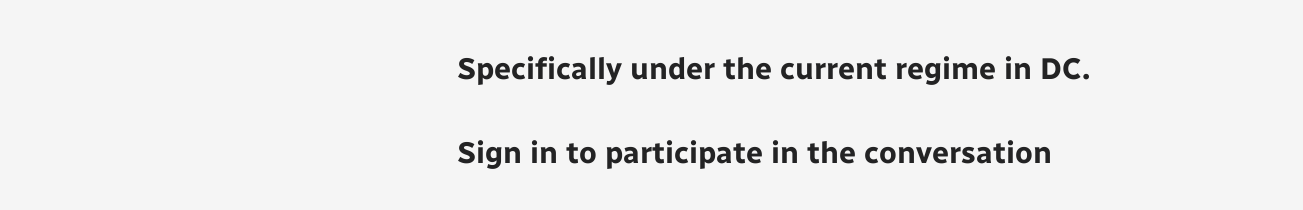Specifically under the current regime in DC.

Sign in to participate in the conversation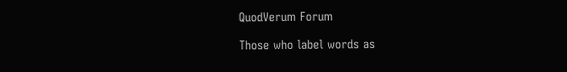QuodVerum Forum

Those who label words as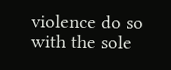violence do so with the sole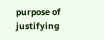purpose of justifying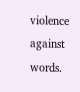violence against words.